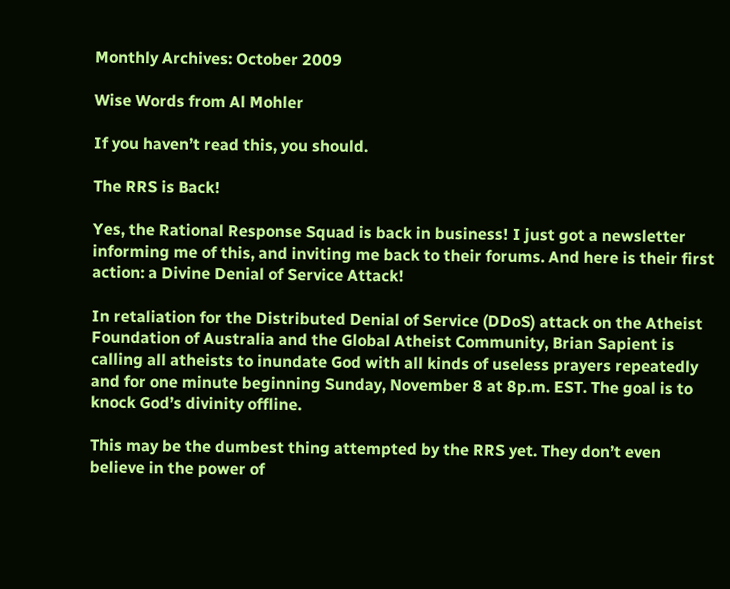Monthly Archives: October 2009

Wise Words from Al Mohler

If you haven’t read this, you should.

The RRS is Back!

Yes, the Rational Response Squad is back in business! I just got a newsletter informing me of this, and inviting me back to their forums. And here is their first action: a Divine Denial of Service Attack!

In retaliation for the Distributed Denial of Service (DDoS) attack on the Atheist Foundation of Australia and the Global Atheist Community, Brian Sapient is calling all atheists to inundate God with all kinds of useless prayers repeatedly and for one minute beginning Sunday, November 8 at 8p.m. EST. The goal is to knock God’s divinity offline.

This may be the dumbest thing attempted by the RRS yet. They don’t even believe in the power of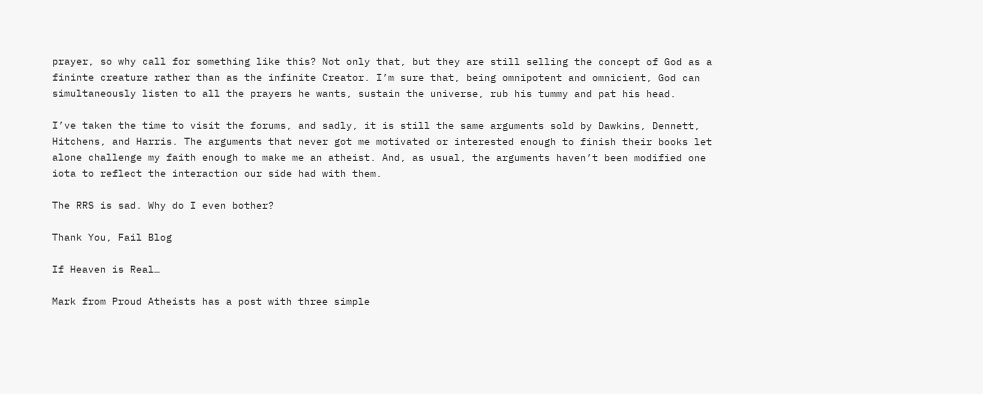prayer, so why call for something like this? Not only that, but they are still selling the concept of God as a fininte creature rather than as the infinite Creator. I’m sure that, being omnipotent and omnicient, God can simultaneously listen to all the prayers he wants, sustain the universe, rub his tummy and pat his head.

I’ve taken the time to visit the forums, and sadly, it is still the same arguments sold by Dawkins, Dennett, Hitchens, and Harris. The arguments that never got me motivated or interested enough to finish their books let alone challenge my faith enough to make me an atheist. And, as usual, the arguments haven’t been modified one iota to reflect the interaction our side had with them.

The RRS is sad. Why do I even bother?

Thank You, Fail Blog

If Heaven is Real…

Mark from Proud Atheists has a post with three simple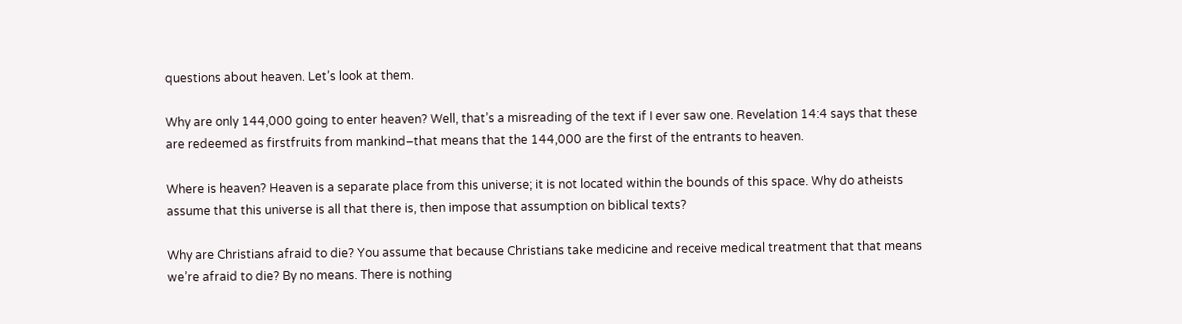questions about heaven. Let’s look at them.

Why are only 144,000 going to enter heaven? Well, that’s a misreading of the text if I ever saw one. Revelation 14:4 says that these are redeemed as firstfruits from mankind–that means that the 144,000 are the first of the entrants to heaven.

Where is heaven? Heaven is a separate place from this universe; it is not located within the bounds of this space. Why do atheists assume that this universe is all that there is, then impose that assumption on biblical texts?

Why are Christians afraid to die? You assume that because Christians take medicine and receive medical treatment that that means we’re afraid to die? By no means. There is nothing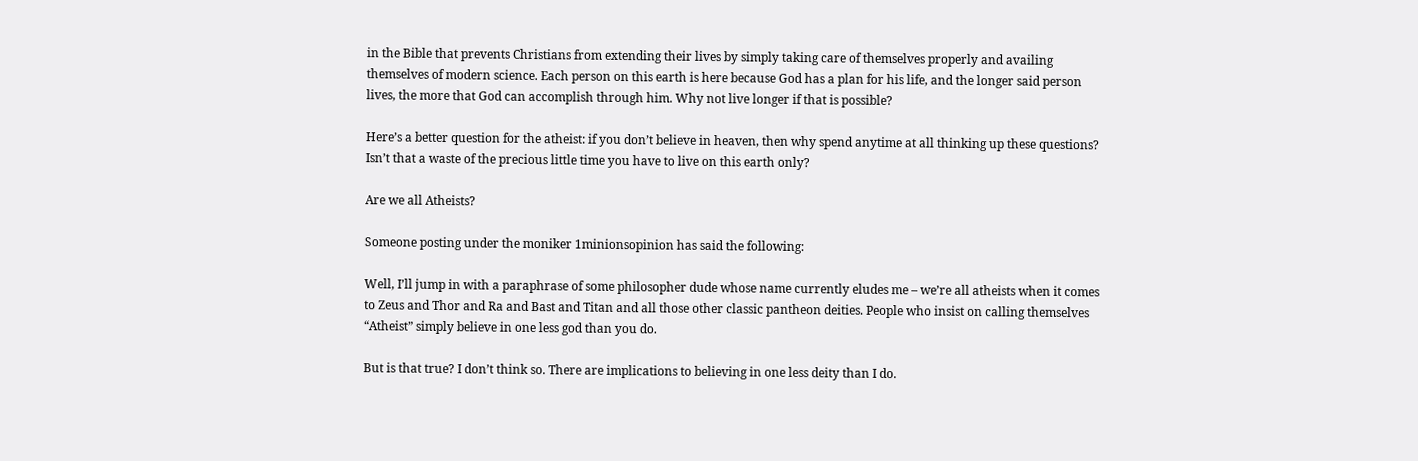in the Bible that prevents Christians from extending their lives by simply taking care of themselves properly and availing themselves of modern science. Each person on this earth is here because God has a plan for his life, and the longer said person lives, the more that God can accomplish through him. Why not live longer if that is possible?

Here’s a better question for the atheist: if you don’t believe in heaven, then why spend anytime at all thinking up these questions? Isn’t that a waste of the precious little time you have to live on this earth only?

Are we all Atheists?

Someone posting under the moniker 1minionsopinion has said the following:

Well, I’ll jump in with a paraphrase of some philosopher dude whose name currently eludes me – we’re all atheists when it comes to Zeus and Thor and Ra and Bast and Titan and all those other classic pantheon deities. People who insist on calling themselves “Atheist” simply believe in one less god than you do.

But is that true? I don’t think so. There are implications to believing in one less deity than I do.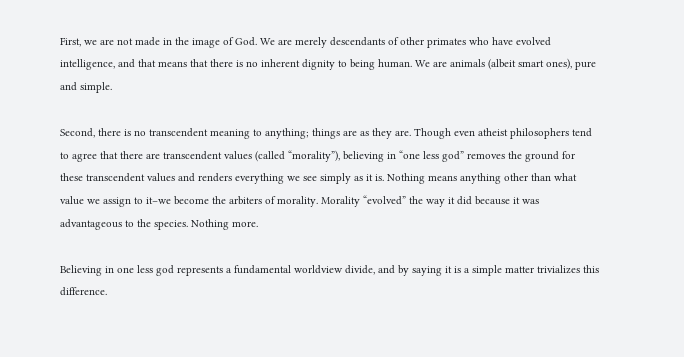First, we are not made in the image of God. We are merely descendants of other primates who have evolved intelligence, and that means that there is no inherent dignity to being human. We are animals (albeit smart ones), pure and simple.

Second, there is no transcendent meaning to anything; things are as they are. Though even atheist philosophers tend to agree that there are transcendent values (called “morality”), believing in “one less god” removes the ground for these transcendent values and renders everything we see simply as it is. Nothing means anything other than what value we assign to it–we become the arbiters of morality. Morality “evolved” the way it did because it was advantageous to the species. Nothing more.

Believing in one less god represents a fundamental worldview divide, and by saying it is a simple matter trivializes this difference.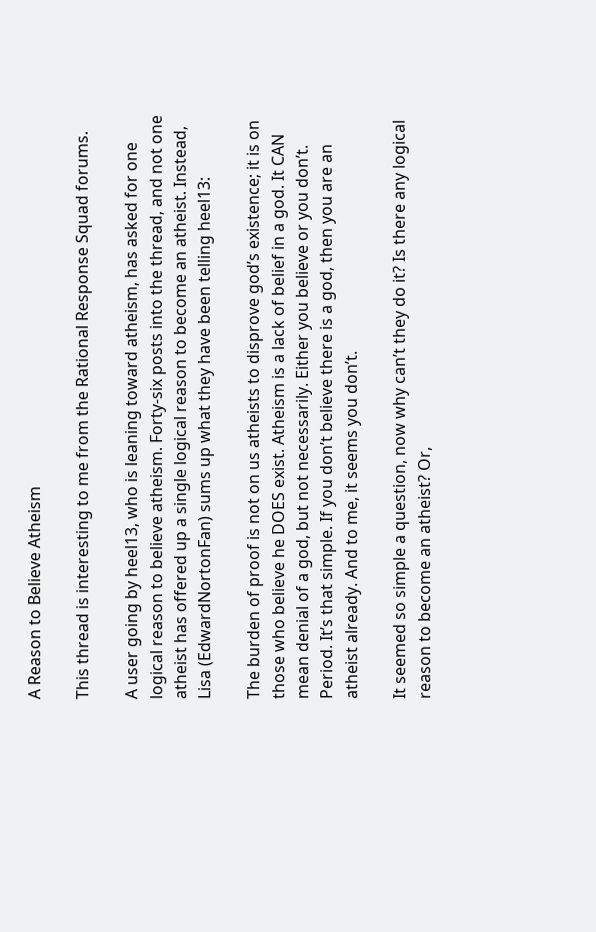A Reason to Believe Atheism

This thread is interesting to me from the Rational Response Squad forums.

A user going by heel13, who is leaning toward atheism, has asked for one logical reason to believe atheism. Forty-six posts into the thread, and not one atheist has offered up a single logical reason to become an atheist. Instead, Lisa (EdwardNortonFan) sums up what they have been telling heel13:

The burden of proof is not on us atheists to disprove god’s existence; it is on those who believe he DOES exist. Atheism is a lack of belief in a god. It CAN mean denial of a god, but not necessarily. Either you believe or you don’t. Period. It’s that simple. If you don’t believe there is a god, then you are an atheist already. And to me, it seems you don’t.

It seemed so simple a question, now why can’t they do it? Is there any logical reason to become an atheist? Or,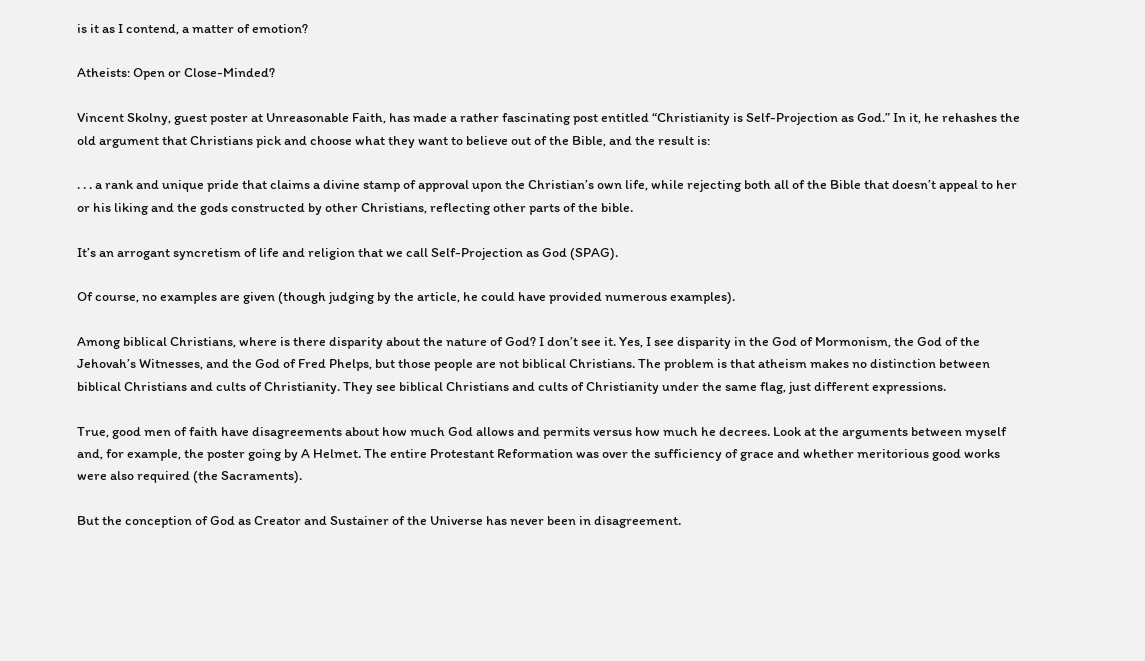is it as I contend, a matter of emotion?

Atheists: Open or Close-Minded?

Vincent Skolny, guest poster at Unreasonable Faith, has made a rather fascinating post entitled “Christianity is Self-Projection as God.” In it, he rehashes the old argument that Christians pick and choose what they want to believe out of the Bible, and the result is:

. . . a rank and unique pride that claims a divine stamp of approval upon the Christian’s own life, while rejecting both all of the Bible that doesn’t appeal to her or his liking and the gods constructed by other Christians, reflecting other parts of the bible.

It’s an arrogant syncretism of life and religion that we call Self-Projection as God (SPAG).

Of course, no examples are given (though judging by the article, he could have provided numerous examples).

Among biblical Christians, where is there disparity about the nature of God? I don’t see it. Yes, I see disparity in the God of Mormonism, the God of the Jehovah’s Witnesses, and the God of Fred Phelps, but those people are not biblical Christians. The problem is that atheism makes no distinction between biblical Christians and cults of Christianity. They see biblical Christians and cults of Christianity under the same flag, just different expressions.

True, good men of faith have disagreements about how much God allows and permits versus how much he decrees. Look at the arguments between myself and, for example, the poster going by A Helmet. The entire Protestant Reformation was over the sufficiency of grace and whether meritorious good works were also required (the Sacraments).

But the conception of God as Creator and Sustainer of the Universe has never been in disagreement.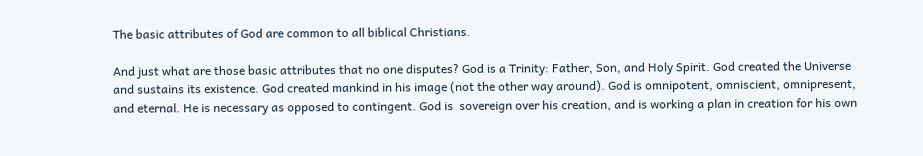The basic attributes of God are common to all biblical Christians.

And just what are those basic attributes that no one disputes? God is a Trinity: Father, Son, and Holy Spirit. God created the Universe and sustains its existence. God created mankind in his image (not the other way around). God is omnipotent, omniscient, omnipresent, and eternal. He is necessary as opposed to contingent. God is  sovereign over his creation, and is working a plan in creation for his own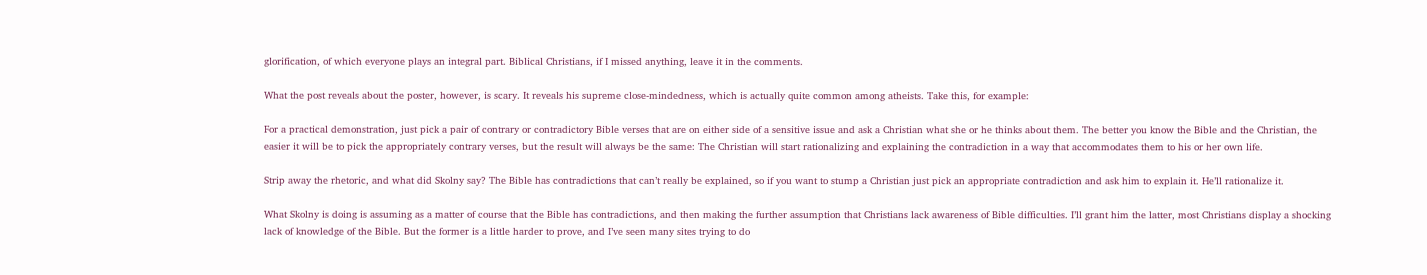glorification, of which everyone plays an integral part. Biblical Christians, if I missed anything, leave it in the comments.

What the post reveals about the poster, however, is scary. It reveals his supreme close-mindedness, which is actually quite common among atheists. Take this, for example:

For a practical demonstration, just pick a pair of contrary or contradictory Bible verses that are on either side of a sensitive issue and ask a Christian what she or he thinks about them. The better you know the Bible and the Christian, the easier it will be to pick the appropriately contrary verses, but the result will always be the same: The Christian will start rationalizing and explaining the contradiction in a way that accommodates them to his or her own life.

Strip away the rhetoric, and what did Skolny say? The Bible has contradictions that can’t really be explained, so if you want to stump a Christian just pick an appropriate contradiction and ask him to explain it. He’ll rationalize it.

What Skolny is doing is assuming as a matter of course that the Bible has contradictions, and then making the further assumption that Christians lack awareness of Bible difficulties. I’ll grant him the latter, most Christians display a shocking lack of knowledge of the Bible. But the former is a little harder to prove, and I’ve seen many sites trying to do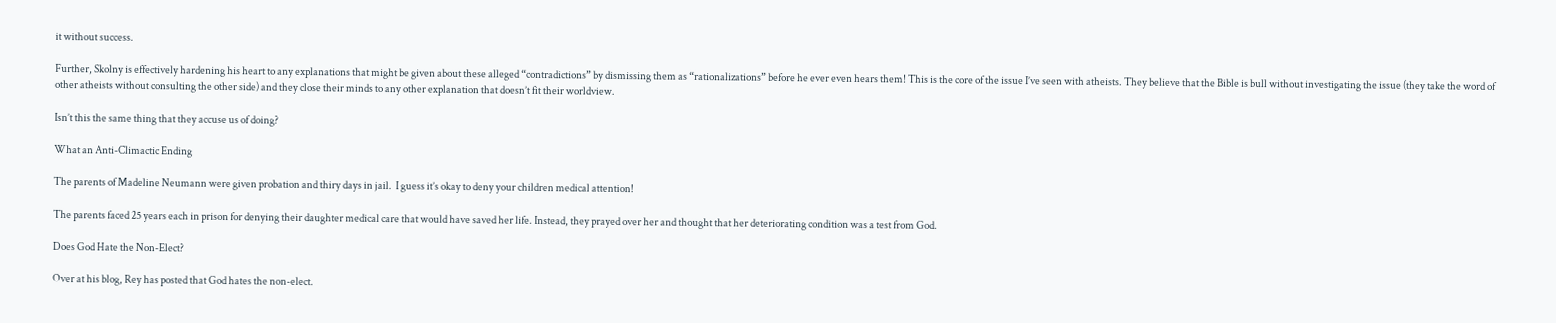it without success.

Further, Skolny is effectively hardening his heart to any explanations that might be given about these alleged “contradictions” by dismissing them as “rationalizations” before he ever even hears them! This is the core of the issue I’ve seen with atheists. They believe that the Bible is bull without investigating the issue (they take the word of other atheists without consulting the other side) and they close their minds to any other explanation that doesn’t fit their worldview.

Isn’t this the same thing that they accuse us of doing?

What an Anti-Climactic Ending

The parents of Madeline Neumann were given probation and thiry days in jail.  I guess it’s okay to deny your children medical attention!

The parents faced 25 years each in prison for denying their daughter medical care that would have saved her life. Instead, they prayed over her and thought that her deteriorating condition was a test from God.

Does God Hate the Non-Elect?

Over at his blog, Rey has posted that God hates the non-elect.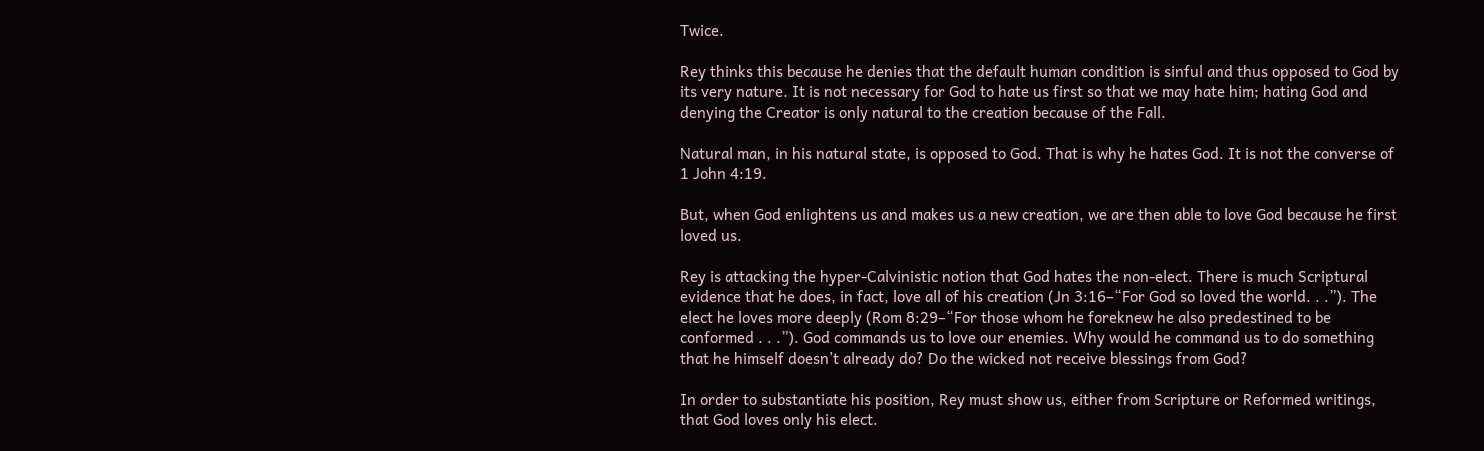Twice.

Rey thinks this because he denies that the default human condition is sinful and thus opposed to God by its very nature. It is not necessary for God to hate us first so that we may hate him; hating God and denying the Creator is only natural to the creation because of the Fall.

Natural man, in his natural state, is opposed to God. That is why he hates God. It is not the converse of 1 John 4:19.

But, when God enlightens us and makes us a new creation, we are then able to love God because he first loved us.

Rey is attacking the hyper-Calvinistic notion that God hates the non-elect. There is much Scriptural evidence that he does, in fact, love all of his creation (Jn 3:16–“For God so loved the world. . .”). The elect he loves more deeply (Rom 8:29–“For those whom he foreknew he also predestined to be conformed . . .”). God commands us to love our enemies. Why would he command us to do something that he himself doesn’t already do? Do the wicked not receive blessings from God?

In order to substantiate his position, Rey must show us, either from Scripture or Reformed writings, that God loves only his elect.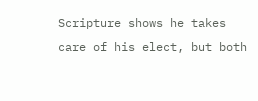Scripture shows he takes care of his elect, but both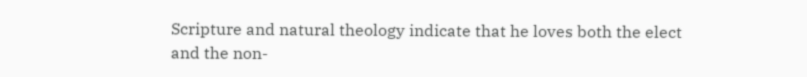Scripture and natural theology indicate that he loves both the elect and the non-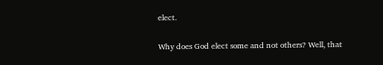elect.

Why does God elect some and not others? Well, that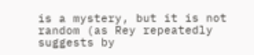is a mystery, but it is not random (as Rey repeatedly suggests by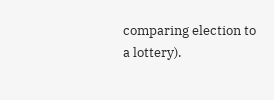comparing election to a lottery).